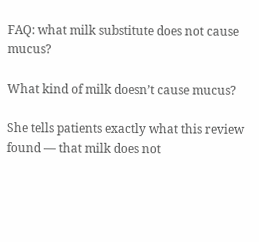FAQ: what milk substitute does not cause mucus?

What kind of milk doesn’t cause mucus?

She tells patients exactly what this review found — that milk does not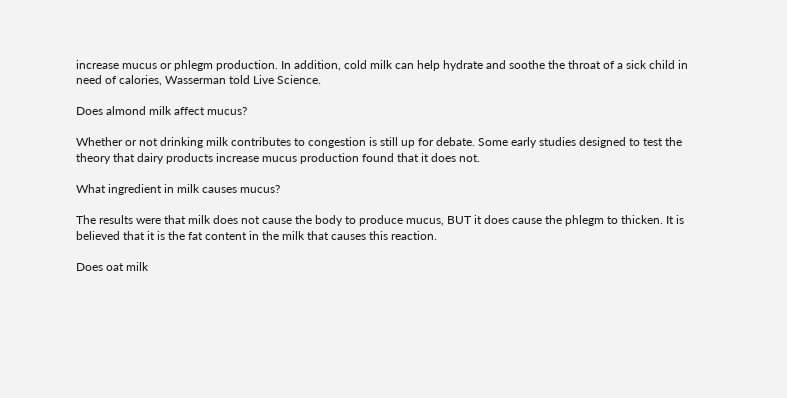increase mucus or phlegm production. In addition, cold milk can help hydrate and soothe the throat of a sick child in need of calories, Wasserman told Live Science.

Does almond milk affect mucus?

Whether or not drinking milk contributes to congestion is still up for debate. Some early studies designed to test the theory that dairy products increase mucus production found that it does not.

What ingredient in milk causes mucus?

The results were that milk does not cause the body to produce mucus, BUT it does cause the phlegm to thicken. It is believed that it is the fat content in the milk that causes this reaction.

Does oat milk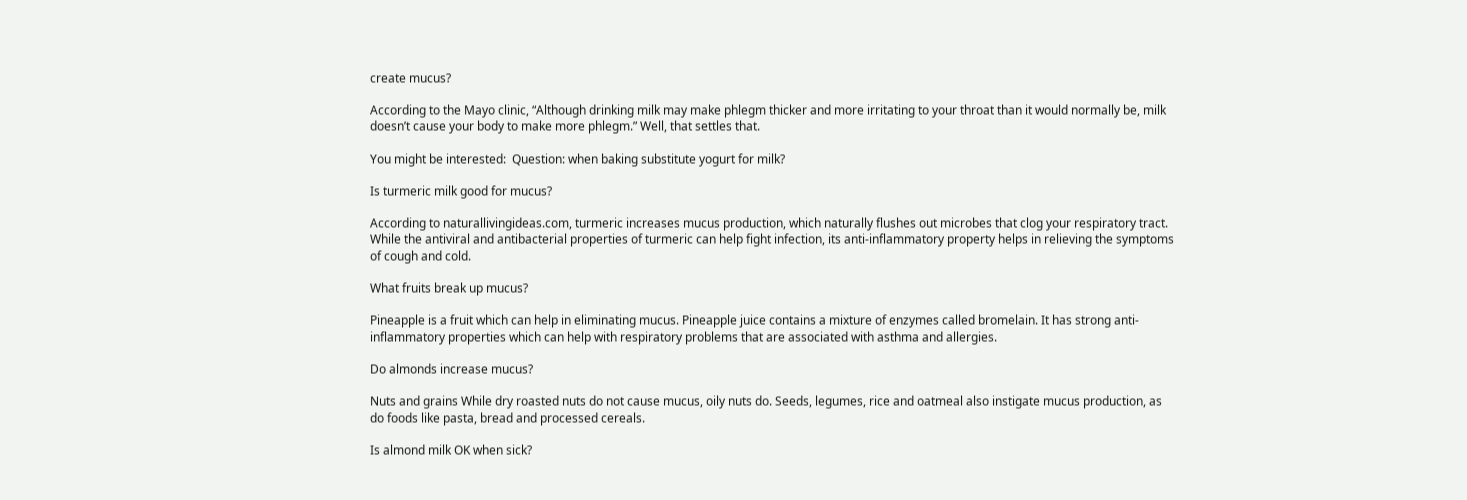create mucus?

According to the Mayo clinic, “Although drinking milk may make phlegm thicker and more irritating to your throat than it would normally be, milk doesn’t cause your body to make more phlegm.” Well, that settles that.

You might be interested:  Question: when baking substitute yogurt for milk?

Is turmeric milk good for mucus?

According to naturallivingideas.com, turmeric increases mucus production, which naturally flushes out microbes that clog your respiratory tract. While the antiviral and antibacterial properties of turmeric can help fight infection, its anti-inflammatory property helps in relieving the symptoms of cough and cold.

What fruits break up mucus?

Pineapple is a fruit which can help in eliminating mucus. Pineapple juice contains a mixture of enzymes called bromelain. It has strong anti-inflammatory properties which can help with respiratory problems that are associated with asthma and allergies.

Do almonds increase mucus?

Nuts and grains While dry roasted nuts do not cause mucus, oily nuts do. Seeds, legumes, rice and oatmeal also instigate mucus production, as do foods like pasta, bread and processed cereals.

Is almond milk OK when sick?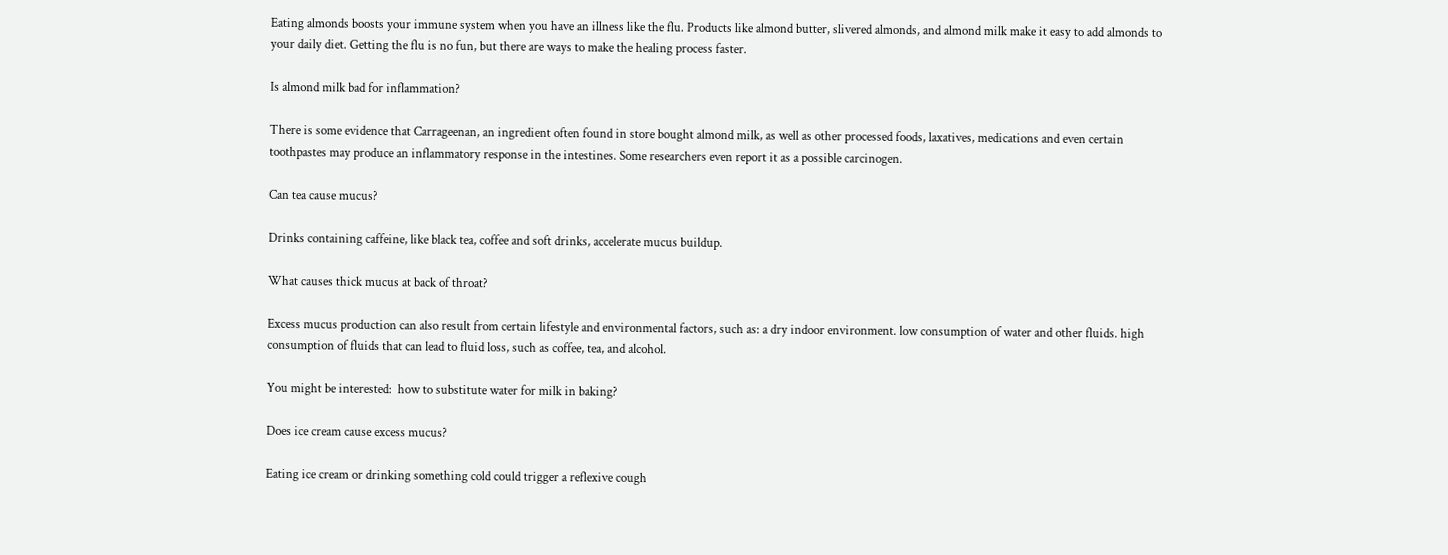Eating almonds boosts your immune system when you have an illness like the flu. Products like almond butter, slivered almonds, and almond milk make it easy to add almonds to your daily diet. Getting the flu is no fun, but there are ways to make the healing process faster.

Is almond milk bad for inflammation?

There is some evidence that Carrageenan, an ingredient often found in store bought almond milk, as well as other processed foods, laxatives, medications and even certain toothpastes may produce an inflammatory response in the intestines. Some researchers even report it as a possible carcinogen.

Can tea cause mucus?

Drinks containing caffeine, like black tea, coffee and soft drinks, accelerate mucus buildup.

What causes thick mucus at back of throat?

Excess mucus production can also result from certain lifestyle and environmental factors, such as: a dry indoor environment. low consumption of water and other fluids. high consumption of fluids that can lead to fluid loss, such as coffee, tea, and alcohol.

You might be interested:  how to substitute water for milk in baking?

Does ice cream cause excess mucus?

Eating ice cream or drinking something cold could trigger a reflexive cough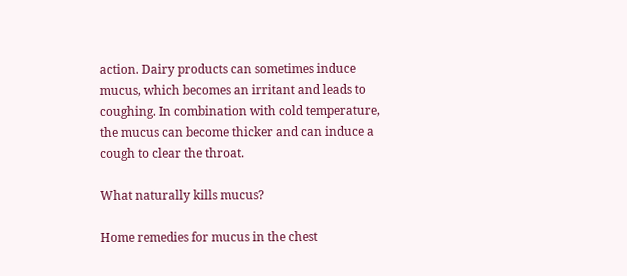action. Dairy products can sometimes induce mucus, which becomes an irritant and leads to coughing. In combination with cold temperature, the mucus can become thicker and can induce a cough to clear the throat.

What naturally kills mucus?

Home remedies for mucus in the chest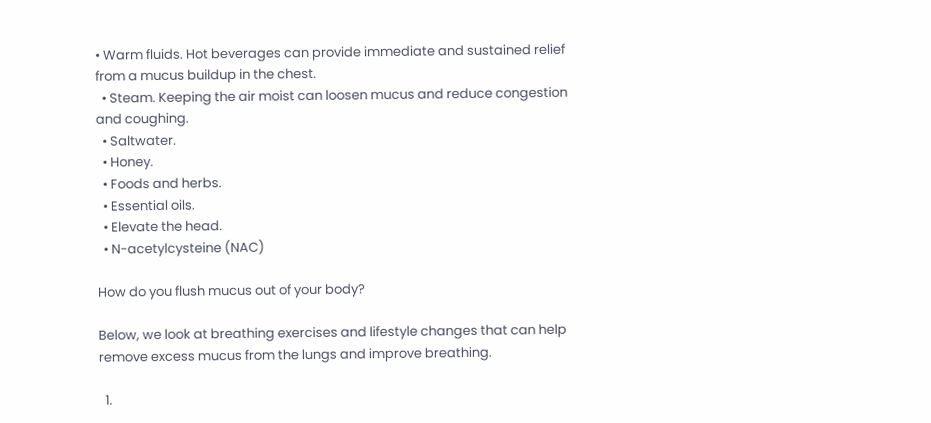• Warm fluids. Hot beverages can provide immediate and sustained relief from a mucus buildup in the chest.
  • Steam. Keeping the air moist can loosen mucus and reduce congestion and coughing.
  • Saltwater.
  • Honey.
  • Foods and herbs.
  • Essential oils.
  • Elevate the head.
  • N-acetylcysteine (NAC)

How do you flush mucus out of your body?

Below, we look at breathing exercises and lifestyle changes that can help remove excess mucus from the lungs and improve breathing.

  1.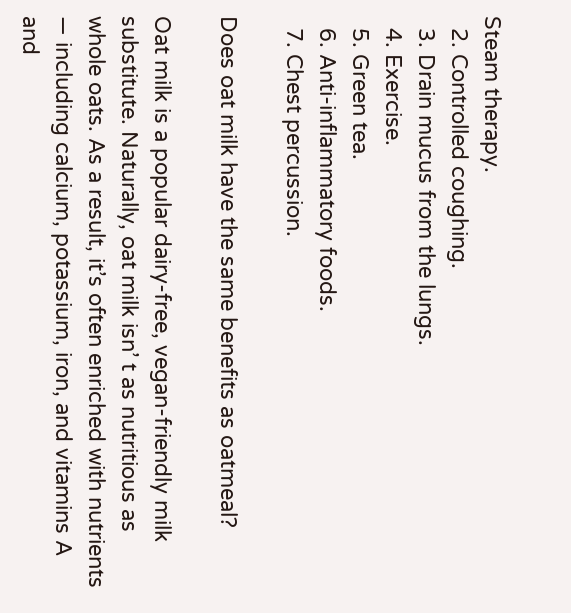Steam therapy.
  2. Controlled coughing.
  3. Drain mucus from the lungs.
  4. Exercise.
  5. Green tea.
  6. Anti-inflammatory foods.
  7. Chest percussion.

Does oat milk have the same benefits as oatmeal?

Oat milk is a popular dairy-free, vegan-friendly milk substitute. Naturally, oat milk isn’ t as nutritious as whole oats. As a result, it’s often enriched with nutrients — including calcium, potassium, iron, and vitamins A and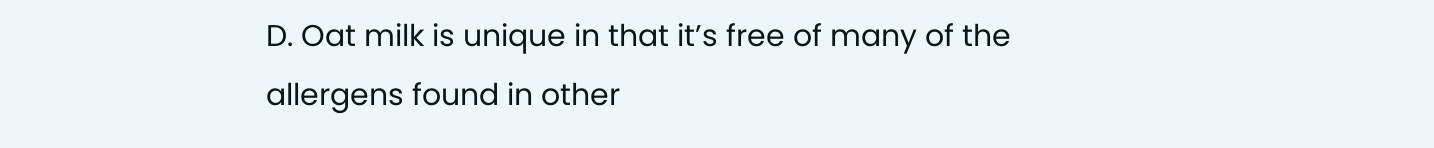D. Oat milk is unique in that it’s free of many of the allergens found in other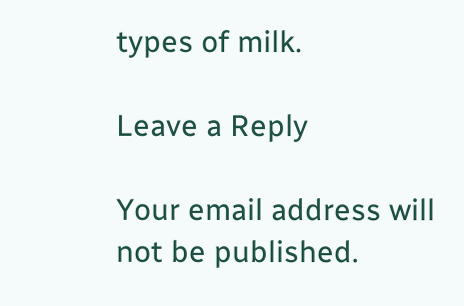types of milk.

Leave a Reply

Your email address will not be published.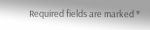Required fields are marked *